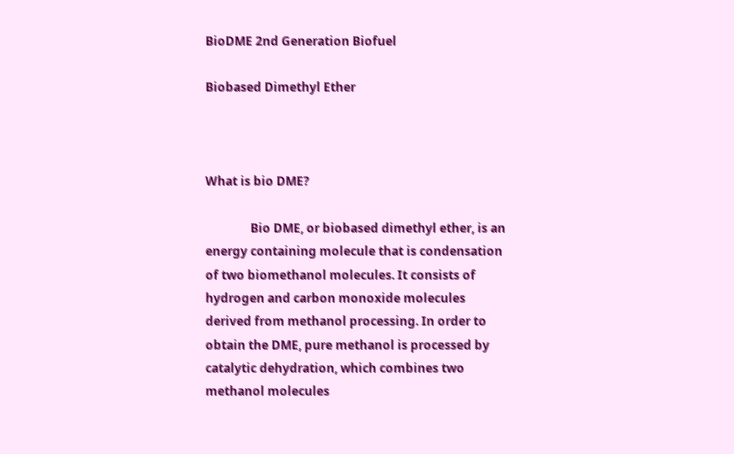BioDME 2nd Generation Biofuel

Biobased Dimethyl Ether



What is bio DME?

               Bio DME, or biobased dimethyl ether, is an energy containing molecule that is condensation of two biomethanol molecules. It consists of hydrogen and carbon monoxide molecules derived from methanol processing. In order to obtain the DME, pure methanol is processed by catalytic dehydration, which combines two methanol molecules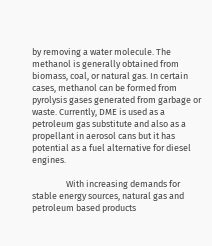by removing a water molecule. The methanol is generally obtained from biomass, coal, or natural gas. In certain cases, methanol can be formed from pyrolysis gases generated from garbage or waste. Currently, DME is used as a petroleum gas substitute and also as a propellant in aerosol cans but it has potential as a fuel alternative for diesel engines.

                 With increasing demands for stable energy sources, natural gas and petroleum based products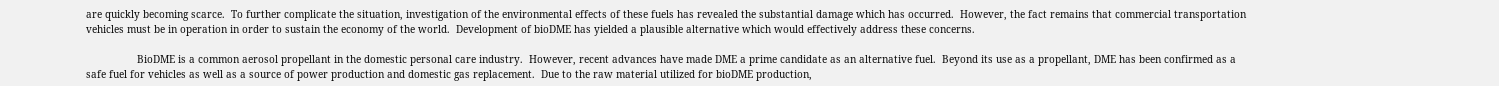are quickly becoming scarce.  To further complicate the situation, investigation of the environmental effects of these fuels has revealed the substantial damage which has occurred.  However, the fact remains that commercial transportation vehicles must be in operation in order to sustain the economy of the world.  Development of bioDME has yielded a plausible alternative which would effectively address these concerns.

                 BioDME is a common aerosol propellant in the domestic personal care industry.  However, recent advances have made DME a prime candidate as an alternative fuel.  Beyond its use as a propellant, DME has been confirmed as a safe fuel for vehicles as well as a source of power production and domestic gas replacement.  Due to the raw material utilized for bioDME production,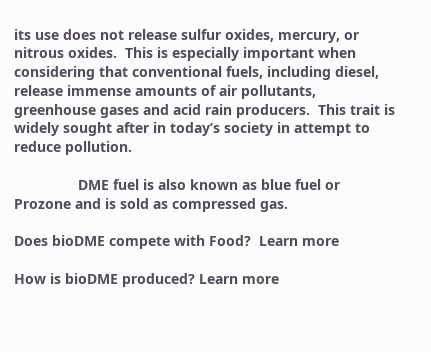its use does not release sulfur oxides, mercury, or nitrous oxides.  This is especially important when considering that conventional fuels, including diesel, release immense amounts of air pollutants, greenhouse gases and acid rain producers.  This trait is widely sought after in today’s society in attempt to reduce pollution.

                DME fuel is also known as blue fuel or Prozone and is sold as compressed gas.

Does bioDME compete with Food?  Learn more

How is bioDME produced? Learn more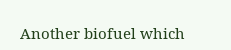Another biofuel which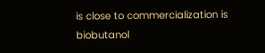is close to commercialization is biobutanol